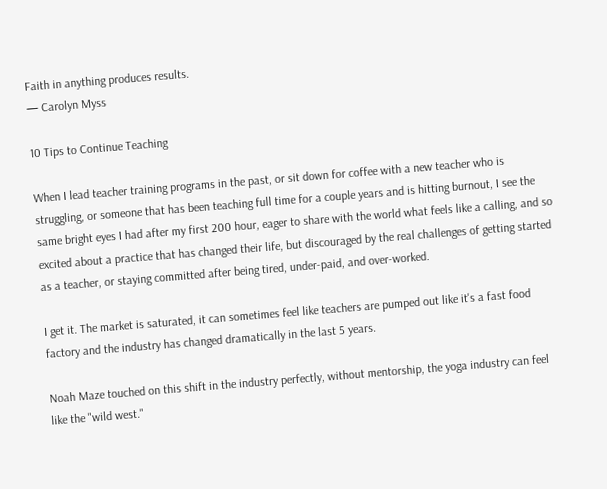Faith in anything produces results.
— Carolyn Myss

10 Tips to Continue Teaching

When I lead teacher training programs in the past, or sit down for coffee with a new teacher who is struggling, or someone that has been teaching full time for a couple years and is hitting burnout, I see the same bright eyes I had after my first 200 hour, eager to share with the world what feels like a calling, and so excited about a practice that has changed their life, but discouraged by the real challenges of getting started as a teacher, or staying committed after being tired, under-paid, and over-worked.

I get it. The market is saturated, it can sometimes feel like teachers are pumped out like it's a fast food factory and the industry has changed dramatically in the last 5 years.

Noah Maze touched on this shift in the industry perfectly, without mentorship, the yoga industry can feel like the "wild west."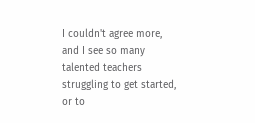I couldn't agree more, and I see so many talented teachers struggling to get started, or to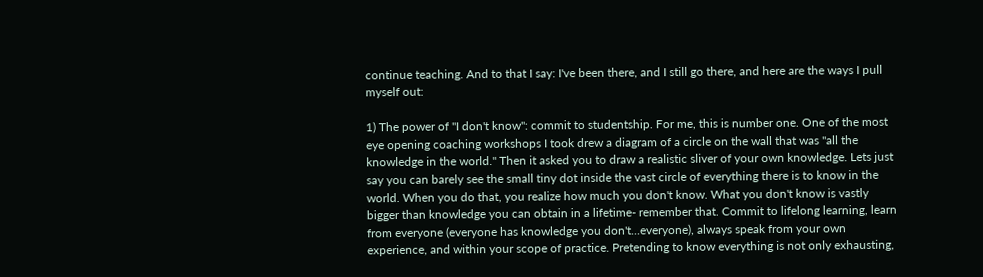continue teaching. And to that I say: I've been there, and I still go there, and here are the ways I pull myself out:

1) The power of "I don't know": commit to studentship. For me, this is number one. One of the most eye opening coaching workshops I took drew a diagram of a circle on the wall that was "all the knowledge in the world." Then it asked you to draw a realistic sliver of your own knowledge. Lets just say you can barely see the small tiny dot inside the vast circle of everything there is to know in the world. When you do that, you realize how much you don't know. What you don't know is vastly bigger than knowledge you can obtain in a lifetime- remember that. Commit to lifelong learning, learn from everyone (everyone has knowledge you don't...everyone), always speak from your own experience, and within your scope of practice. Pretending to know everything is not only exhausting,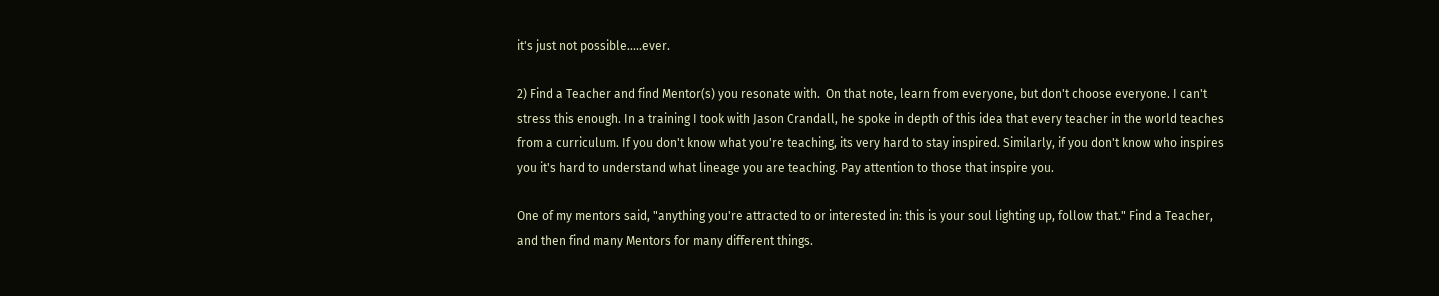it's just not possible.....ever.

2) Find a Teacher and find Mentor(s) you resonate with.  On that note, learn from everyone, but don't choose everyone. I can't stress this enough. In a training I took with Jason Crandall, he spoke in depth of this idea that every teacher in the world teaches from a curriculum. If you don't know what you're teaching, its very hard to stay inspired. Similarly, if you don't know who inspires you it's hard to understand what lineage you are teaching. Pay attention to those that inspire you.

One of my mentors said, "anything you're attracted to or interested in: this is your soul lighting up, follow that." Find a Teacher, and then find many Mentors for many different things.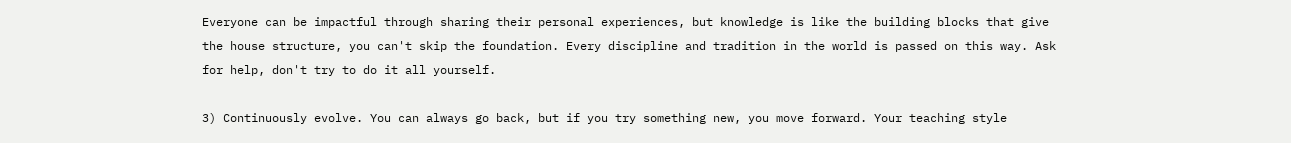Everyone can be impactful through sharing their personal experiences, but knowledge is like the building blocks that give the house structure, you can't skip the foundation. Every discipline and tradition in the world is passed on this way. Ask for help, don't try to do it all yourself.

3) Continuously evolve. You can always go back, but if you try something new, you move forward. Your teaching style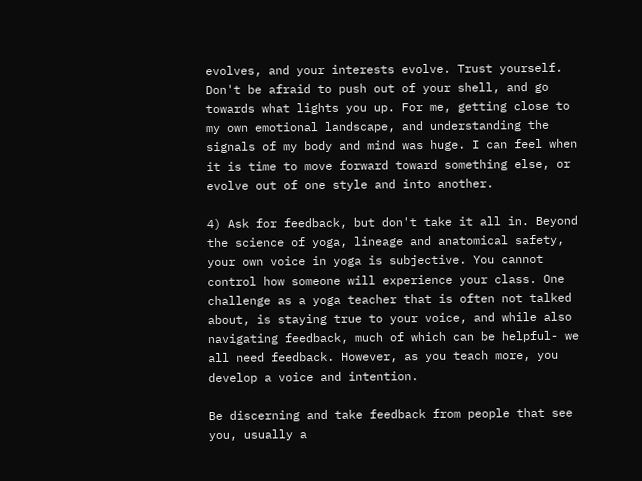evolves, and your interests evolve. Trust yourself. Don't be afraid to push out of your shell, and go towards what lights you up. For me, getting close to my own emotional landscape, and understanding the signals of my body and mind was huge. I can feel when it is time to move forward toward something else, or evolve out of one style and into another.

4) Ask for feedback, but don't take it all in. Beyond the science of yoga, lineage and anatomical safety, your own voice in yoga is subjective. You cannot control how someone will experience your class. One challenge as a yoga teacher that is often not talked about, is staying true to your voice, and while also navigating feedback, much of which can be helpful- we all need feedback. However, as you teach more, you develop a voice and intention.

Be discerning and take feedback from people that see you, usually a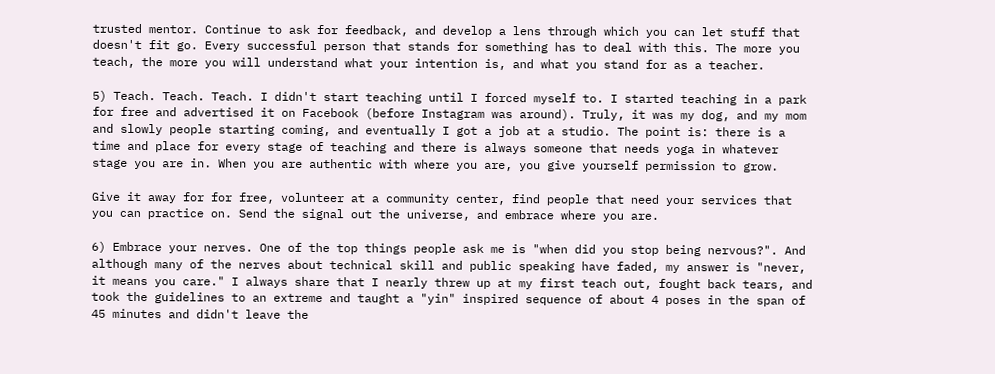trusted mentor. Continue to ask for feedback, and develop a lens through which you can let stuff that doesn't fit go. Every successful person that stands for something has to deal with this. The more you teach, the more you will understand what your intention is, and what you stand for as a teacher.

5) Teach. Teach. Teach. I didn't start teaching until I forced myself to. I started teaching in a park for free and advertised it on Facebook (before Instagram was around). Truly, it was my dog, and my mom and slowly people starting coming, and eventually I got a job at a studio. The point is: there is a time and place for every stage of teaching and there is always someone that needs yoga in whatever stage you are in. When you are authentic with where you are, you give yourself permission to grow.

Give it away for for free, volunteer at a community center, find people that need your services that you can practice on. Send the signal out the universe, and embrace where you are.

6) Embrace your nerves. One of the top things people ask me is "when did you stop being nervous?". And although many of the nerves about technical skill and public speaking have faded, my answer is "never, it means you care." I always share that I nearly threw up at my first teach out, fought back tears, and took the guidelines to an extreme and taught a "yin" inspired sequence of about 4 poses in the span of 45 minutes and didn't leave the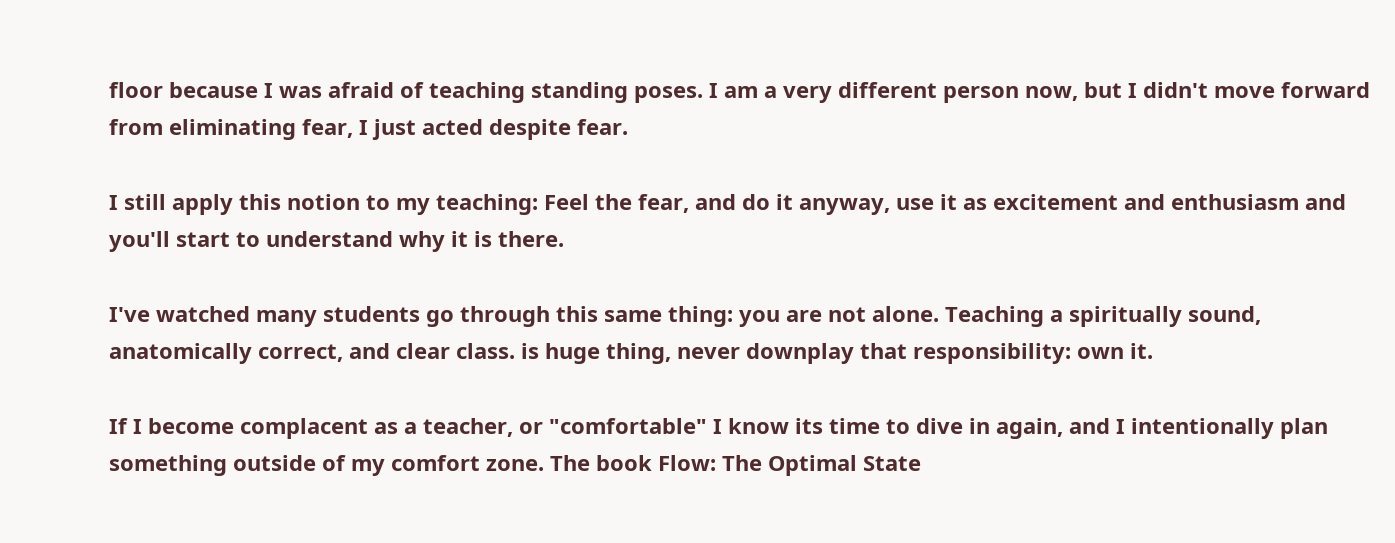floor because I was afraid of teaching standing poses. I am a very different person now, but I didn't move forward from eliminating fear, I just acted despite fear.

I still apply this notion to my teaching: Feel the fear, and do it anyway, use it as excitement and enthusiasm and you'll start to understand why it is there.

I've watched many students go through this same thing: you are not alone. Teaching a spiritually sound, anatomically correct, and clear class. is huge thing, never downplay that responsibility: own it.

If I become complacent as a teacher, or "comfortable" I know its time to dive in again, and I intentionally plan something outside of my comfort zone. The book Flow: The Optimal State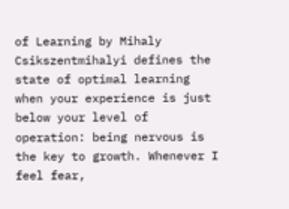of Learning by Mihaly Csikszentmihalyi defines the state of optimal learning when your experience is just below your level of operation: being nervous is the key to growth. Whenever I feel fear,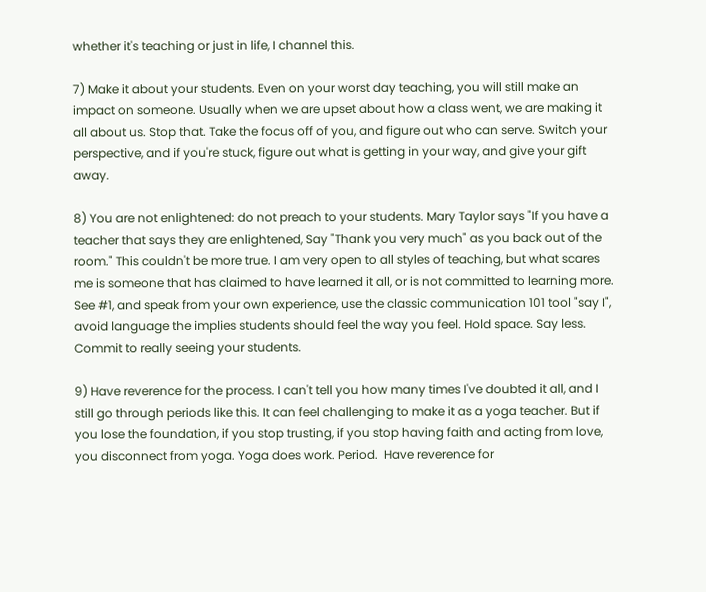whether it's teaching or just in life, I channel this.

7) Make it about your students. Even on your worst day teaching, you will still make an impact on someone. Usually when we are upset about how a class went, we are making it all about us. Stop that. Take the focus off of you, and figure out who can serve. Switch your perspective, and if you're stuck, figure out what is getting in your way, and give your gift away.

8) You are not enlightened: do not preach to your students. Mary Taylor says "If you have a teacher that says they are enlightened, Say "Thank you very much" as you back out of the room." This couldn't be more true. I am very open to all styles of teaching, but what scares me is someone that has claimed to have learned it all, or is not committed to learning more. See #1, and speak from your own experience, use the classic communication 101 tool "say I", avoid language the implies students should feel the way you feel. Hold space. Say less. Commit to really seeing your students.

9) Have reverence for the process. I can't tell you how many times I've doubted it all, and I still go through periods like this. It can feel challenging to make it as a yoga teacher. But if you lose the foundation, if you stop trusting, if you stop having faith and acting from love, you disconnect from yoga. Yoga does work. Period.  Have reverence for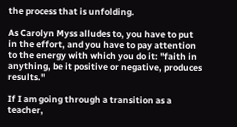the process that is unfolding.

As Carolyn Myss alludes to, you have to put in the effort, and you have to pay attention to the energy with which you do it: "faith in anything, be it positive or negative, produces results."

If I am going through a transition as a teacher,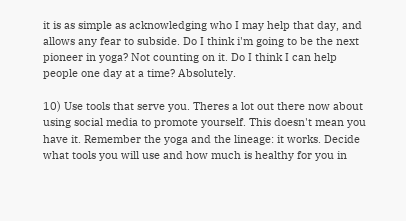it is as simple as acknowledging who I may help that day, and allows any fear to subside. Do I think i'm going to be the next pioneer in yoga? Not counting on it. Do I think I can help people one day at a time? Absolutely.

10) Use tools that serve you. Theres a lot out there now about using social media to promote yourself. This doesn't mean you have it. Remember the yoga and the lineage: it works. Decide what tools you will use and how much is healthy for you in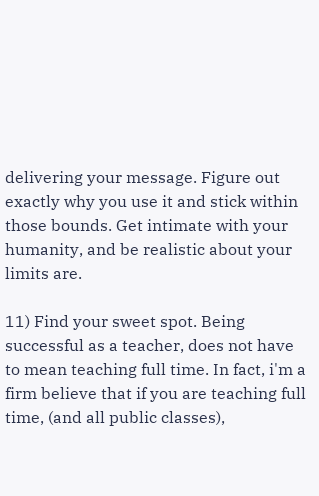delivering your message. Figure out exactly why you use it and stick within those bounds. Get intimate with your humanity, and be realistic about your limits are.

11) Find your sweet spot. Being successful as a teacher, does not have to mean teaching full time. In fact, i'm a firm believe that if you are teaching full time, (and all public classes),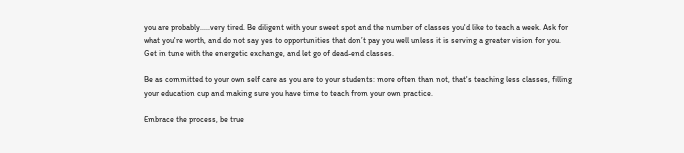you are probably.....very tired. Be diligent with your sweet spot and the number of classes you'd like to teach a week. Ask for what you're worth, and do not say yes to opportunities that don’t pay you well unless it is serving a greater vision for you. Get in tune with the energetic exchange, and let go of dead-end classes.

Be as committed to your own self care as you are to your students: more often than not, that's teaching less classes, filling your education cup and making sure you have time to teach from your own practice.

Embrace the process, be true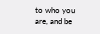to who you are, and be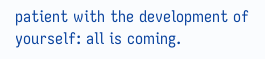patient with the development of yourself: all is coming.